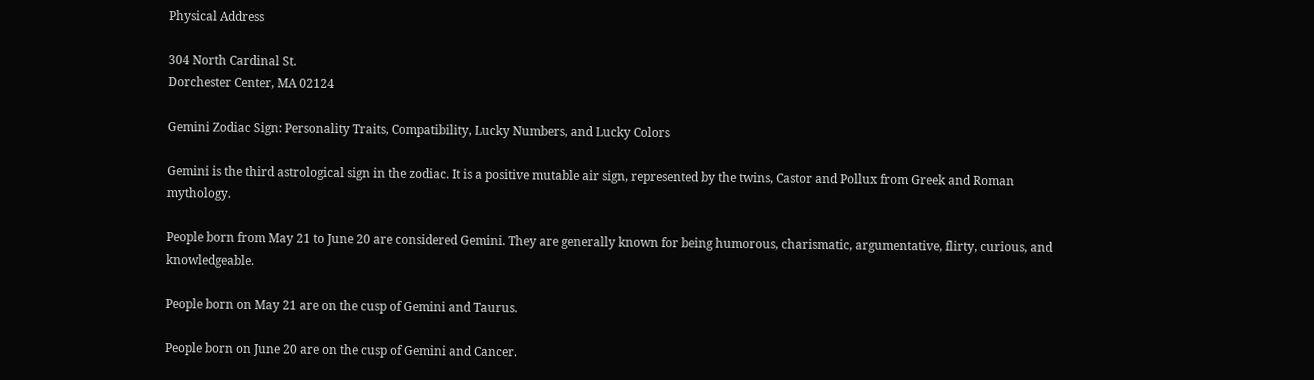Physical Address

304 North Cardinal St.
Dorchester Center, MA 02124

Gemini Zodiac Sign: Personality Traits, Compatibility, Lucky Numbers, and Lucky Colors

Gemini is the third astrological sign in the zodiac. It is a positive mutable air sign, represented by the twins, Castor and Pollux from Greek and Roman mythology.

People born from May 21 to June 20 are considered Gemini. They are generally known for being humorous, charismatic, argumentative, flirty, curious, and knowledgeable.

People born on May 21 are on the cusp of Gemini and Taurus.

People born on June 20 are on the cusp of Gemini and Cancer.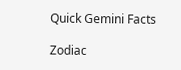Quick Gemini Facts

Zodiac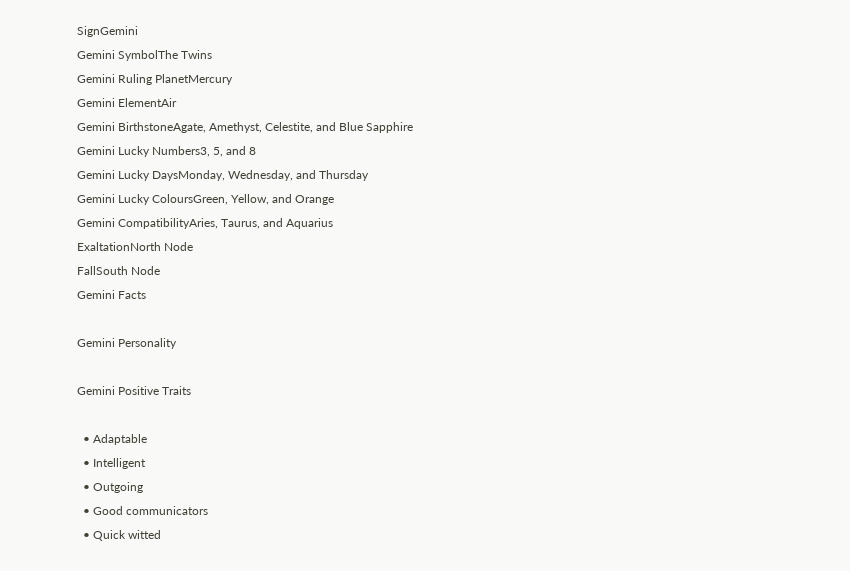SignGemini
Gemini SymbolThe Twins
Gemini Ruling PlanetMercury
Gemini ElementAir
Gemini BirthstoneAgate, Amethyst, Celestite, and Blue Sapphire
Gemini Lucky Numbers3, 5, and 8
Gemini Lucky DaysMonday, Wednesday, and Thursday
Gemini Lucky ColoursGreen, Yellow, and Orange
Gemini CompatibilityAries, Taurus, and Aquarius
ExaltationNorth Node
FallSouth Node
Gemini Facts

Gemini Personality

Gemini Positive Traits

  • Adaptable
  • Intelligent
  • Outgoing
  • Good communicators
  • Quick witted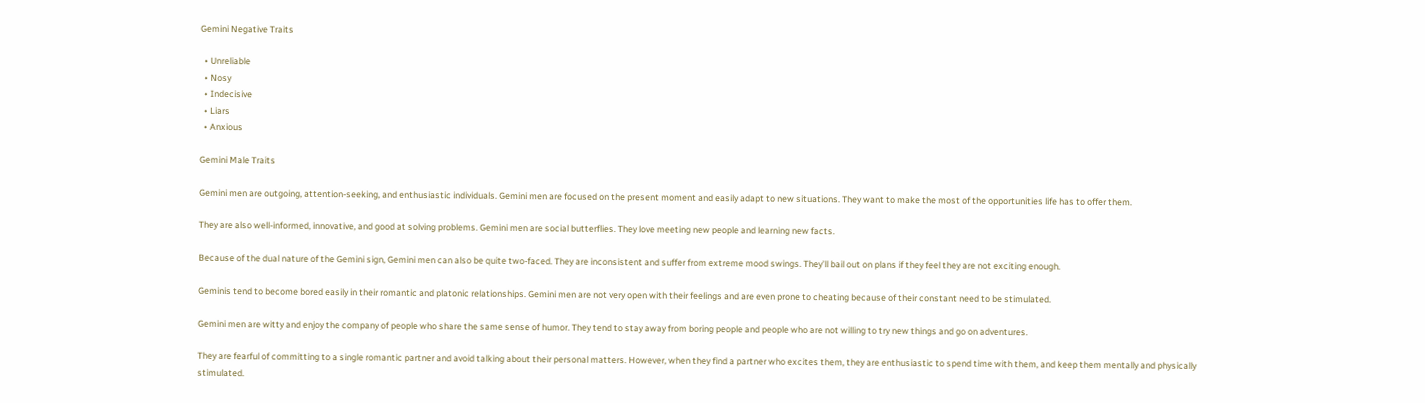Gemini Negative Traits

  • Unreliable
  • Nosy
  • Indecisive
  • Liars
  • Anxious

Gemini Male Traits

Gemini men are outgoing, attention-seeking, and enthusiastic individuals. Gemini men are focused on the present moment and easily adapt to new situations. They want to make the most of the opportunities life has to offer them.

They are also well-informed, innovative, and good at solving problems. Gemini men are social butterflies. They love meeting new people and learning new facts.

Because of the dual nature of the Gemini sign, Gemini men can also be quite two-faced. They are inconsistent and suffer from extreme mood swings. They’ll bail out on plans if they feel they are not exciting enough.

Geminis tend to become bored easily in their romantic and platonic relationships. Gemini men are not very open with their feelings and are even prone to cheating because of their constant need to be stimulated.

Gemini men are witty and enjoy the company of people who share the same sense of humor. They tend to stay away from boring people and people who are not willing to try new things and go on adventures.

They are fearful of committing to a single romantic partner and avoid talking about their personal matters. However, when they find a partner who excites them, they are enthusiastic to spend time with them, and keep them mentally and physically stimulated.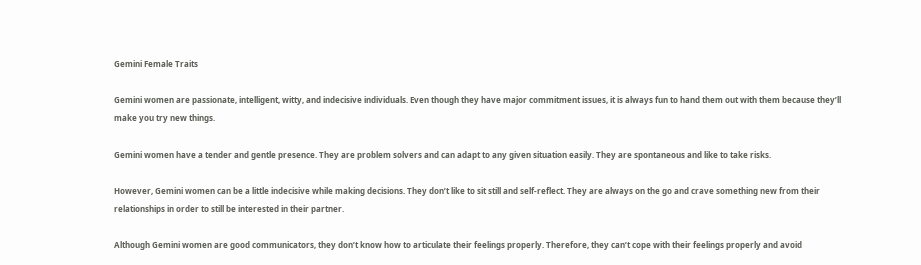Gemini Female Traits

Gemini women are passionate, intelligent, witty, and indecisive individuals. Even though they have major commitment issues, it is always fun to hand them out with them because they’ll make you try new things.

Gemini women have a tender and gentle presence. They are problem solvers and can adapt to any given situation easily. They are spontaneous and like to take risks.

However, Gemini women can be a little indecisive while making decisions. They don’t like to sit still and self-reflect. They are always on the go and crave something new from their relationships in order to still be interested in their partner.

Although Gemini women are good communicators, they don’t know how to articulate their feelings properly. Therefore, they can’t cope with their feelings properly and avoid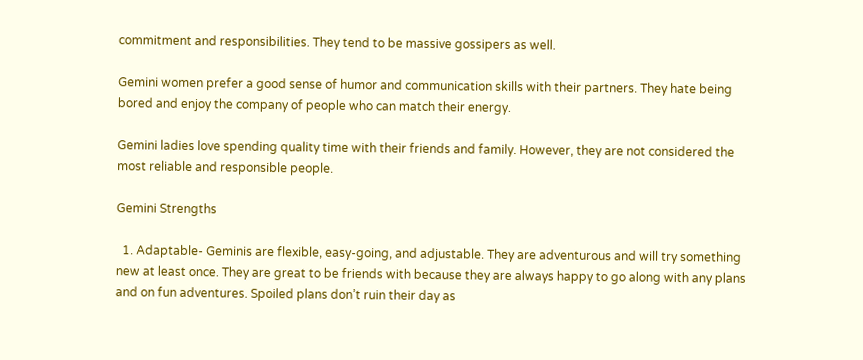commitment and responsibilities. They tend to be massive gossipers as well.

Gemini women prefer a good sense of humor and communication skills with their partners. They hate being bored and enjoy the company of people who can match their energy.

Gemini ladies love spending quality time with their friends and family. However, they are not considered the most reliable and responsible people.

Gemini Strengths

  1. Adaptable- Geminis are flexible, easy-going, and adjustable. They are adventurous and will try something new at least once. They are great to be friends with because they are always happy to go along with any plans and on fun adventures. Spoiled plans don’t ruin their day as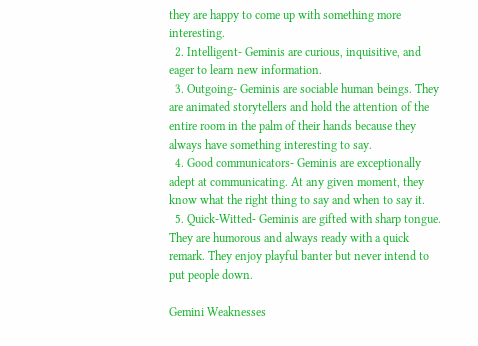they are happy to come up with something more interesting.
  2. Intelligent- Geminis are curious, inquisitive, and eager to learn new information.
  3. Outgoing- Geminis are sociable human beings. They are animated storytellers and hold the attention of the entire room in the palm of their hands because they always have something interesting to say.
  4. Good communicators- Geminis are exceptionally adept at communicating. At any given moment, they know what the right thing to say and when to say it.
  5. Quick-Witted- Geminis are gifted with sharp tongue. They are humorous and always ready with a quick remark. They enjoy playful banter but never intend to put people down.

Gemini Weaknesses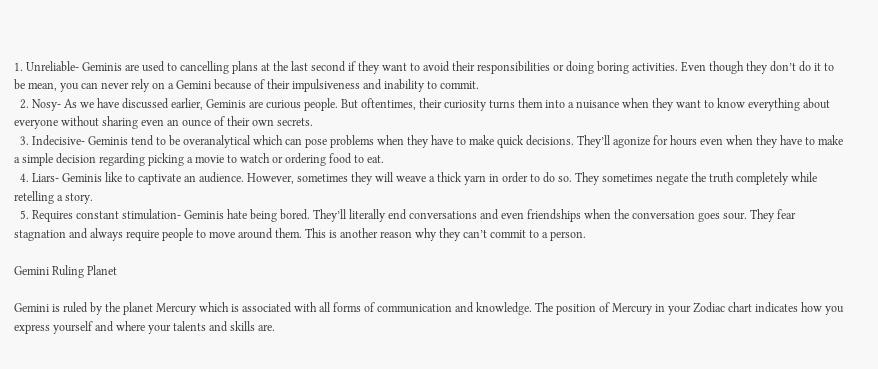1. Unreliable- Geminis are used to cancelling plans at the last second if they want to avoid their responsibilities or doing boring activities. Even though they don’t do it to be mean, you can never rely on a Gemini because of their impulsiveness and inability to commit.
  2. Nosy- As we have discussed earlier, Geminis are curious people. But oftentimes, their curiosity turns them into a nuisance when they want to know everything about everyone without sharing even an ounce of their own secrets.
  3. Indecisive- Geminis tend to be overanalytical which can pose problems when they have to make quick decisions. They’ll agonize for hours even when they have to make a simple decision regarding picking a movie to watch or ordering food to eat.
  4. Liars- Geminis like to captivate an audience. However, sometimes they will weave a thick yarn in order to do so. They sometimes negate the truth completely while retelling a story.
  5. Requires constant stimulation- Geminis hate being bored. They’ll literally end conversations and even friendships when the conversation goes sour. They fear stagnation and always require people to move around them. This is another reason why they can’t commit to a person.

Gemini Ruling Planet

Gemini is ruled by the planet Mercury which is associated with all forms of communication and knowledge. The position of Mercury in your Zodiac chart indicates how you express yourself and where your talents and skills are.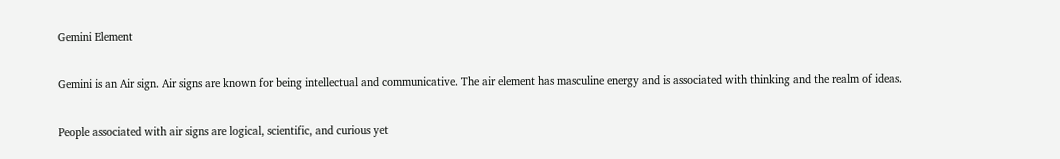Gemini Element

Gemini is an Air sign. Air signs are known for being intellectual and communicative. The air element has masculine energy and is associated with thinking and the realm of ideas.

People associated with air signs are logical, scientific, and curious yet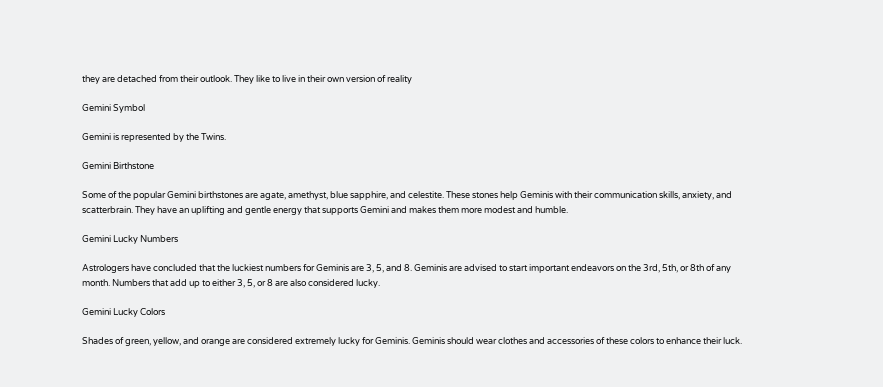they are detached from their outlook. They like to live in their own version of reality

Gemini Symbol

Gemini is represented by the Twins.

Gemini Birthstone

Some of the popular Gemini birthstones are agate, amethyst, blue sapphire, and celestite. These stones help Geminis with their communication skills, anxiety, and scatterbrain. They have an uplifting and gentle energy that supports Gemini and makes them more modest and humble.

Gemini Lucky Numbers

Astrologers have concluded that the luckiest numbers for Geminis are 3, 5, and 8. Geminis are advised to start important endeavors on the 3rd, 5th, or 8th of any month. Numbers that add up to either 3, 5, or 8 are also considered lucky.

Gemini Lucky Colors

Shades of green, yellow, and orange are considered extremely lucky for Geminis. Geminis should wear clothes and accessories of these colors to enhance their luck.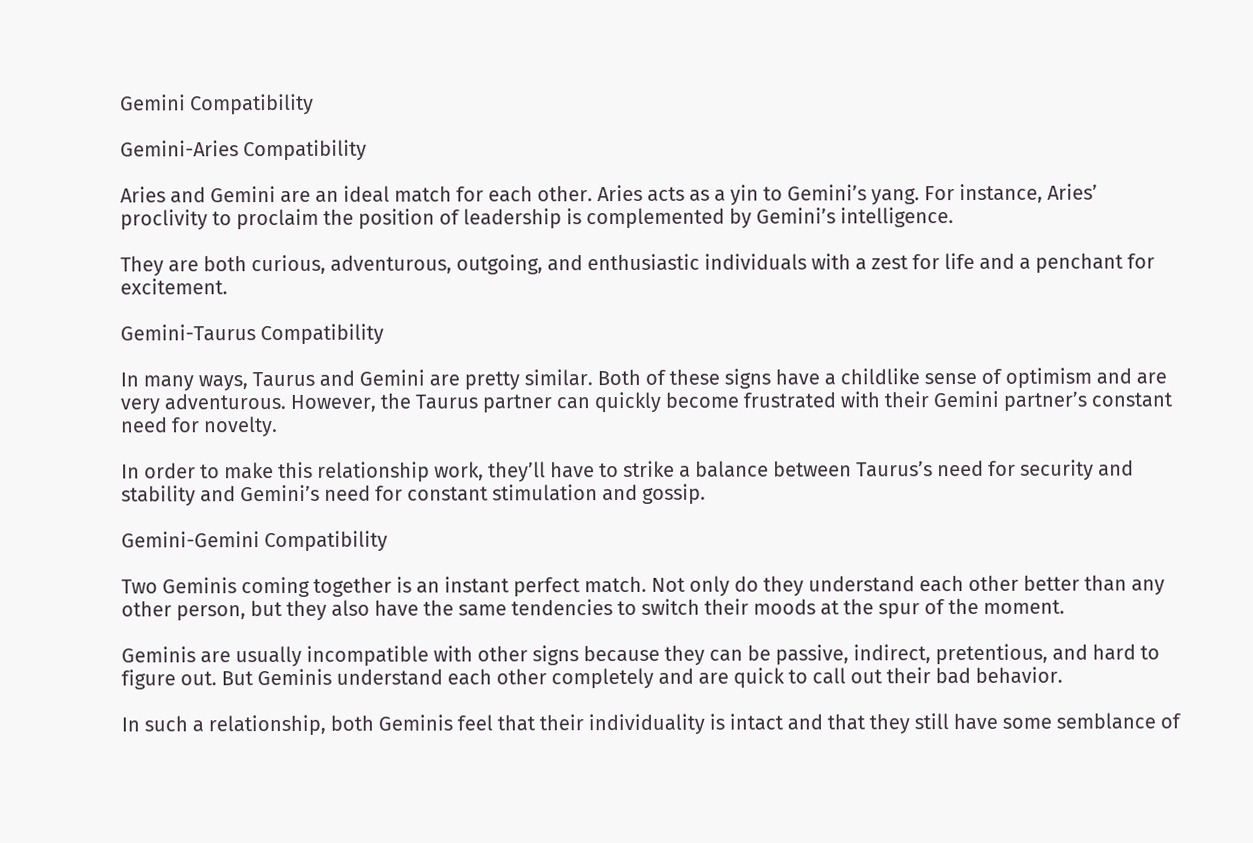Gemini Compatibility

Gemini-Aries Compatibility

Aries and Gemini are an ideal match for each other. Aries acts as a yin to Gemini’s yang. For instance, Aries’ proclivity to proclaim the position of leadership is complemented by Gemini’s intelligence.

They are both curious, adventurous, outgoing, and enthusiastic individuals with a zest for life and a penchant for excitement.

Gemini-Taurus Compatibility

In many ways, Taurus and Gemini are pretty similar. Both of these signs have a childlike sense of optimism and are very adventurous. However, the Taurus partner can quickly become frustrated with their Gemini partner’s constant need for novelty.

In order to make this relationship work, they’ll have to strike a balance between Taurus’s need for security and stability and Gemini’s need for constant stimulation and gossip.

Gemini-Gemini Compatibility

Two Geminis coming together is an instant perfect match. Not only do they understand each other better than any other person, but they also have the same tendencies to switch their moods at the spur of the moment.

Geminis are usually incompatible with other signs because they can be passive, indirect, pretentious, and hard to figure out. But Geminis understand each other completely and are quick to call out their bad behavior.

In such a relationship, both Geminis feel that their individuality is intact and that they still have some semblance of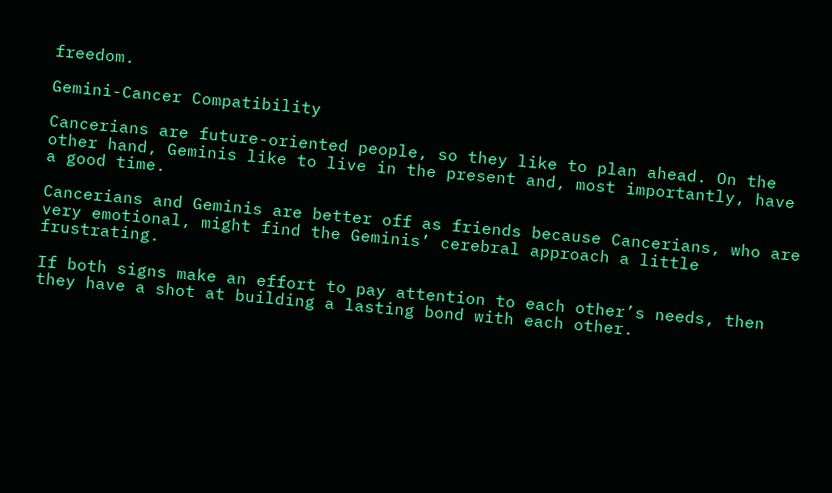freedom.

Gemini-Cancer Compatibility

Cancerians are future-oriented people, so they like to plan ahead. On the other hand, Geminis like to live in the present and, most importantly, have a good time.

Cancerians and Geminis are better off as friends because Cancerians, who are very emotional, might find the Geminis’ cerebral approach a little frustrating.

If both signs make an effort to pay attention to each other’s needs, then they have a shot at building a lasting bond with each other.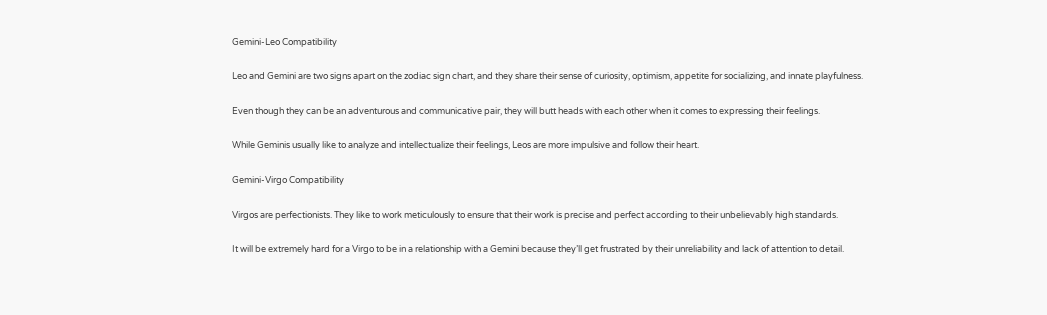Gemini-Leo Compatibility

Leo and Gemini are two signs apart on the zodiac sign chart, and they share their sense of curiosity, optimism, appetite for socializing, and innate playfulness.

Even though they can be an adventurous and communicative pair, they will butt heads with each other when it comes to expressing their feelings.

While Geminis usually like to analyze and intellectualize their feelings, Leos are more impulsive and follow their heart.

Gemini-Virgo Compatibility

Virgos are perfectionists. They like to work meticulously to ensure that their work is precise and perfect according to their unbelievably high standards.

It will be extremely hard for a Virgo to be in a relationship with a Gemini because they’ll get frustrated by their unreliability and lack of attention to detail.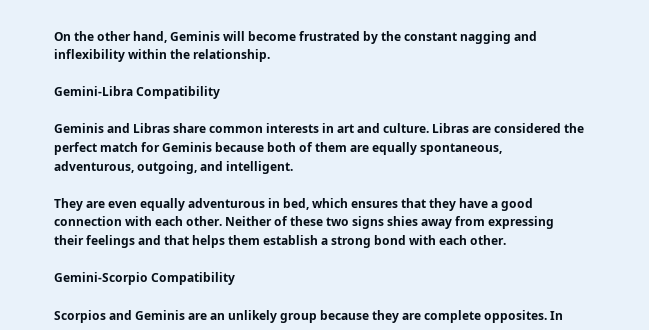On the other hand, Geminis will become frustrated by the constant nagging and inflexibility within the relationship.

Gemini-Libra Compatibility

Geminis and Libras share common interests in art and culture. Libras are considered the perfect match for Geminis because both of them are equally spontaneous, adventurous, outgoing, and intelligent.

They are even equally adventurous in bed, which ensures that they have a good connection with each other. Neither of these two signs shies away from expressing their feelings and that helps them establish a strong bond with each other.

Gemini-Scorpio Compatibility

Scorpios and Geminis are an unlikely group because they are complete opposites. In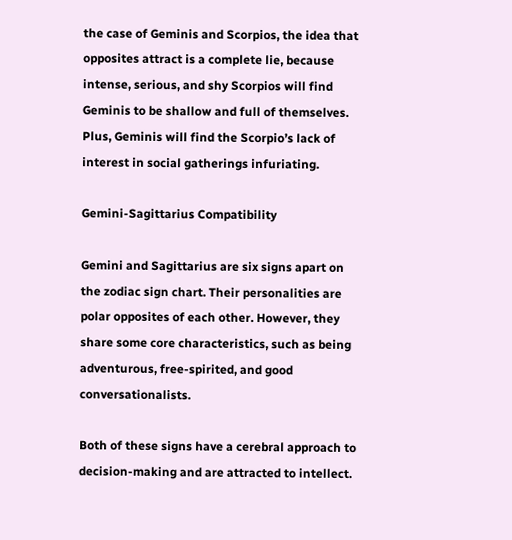the case of Geminis and Scorpios, the idea that opposites attract is a complete lie, because intense, serious, and shy Scorpios will find Geminis to be shallow and full of themselves. Plus, Geminis will find the Scorpio’s lack of interest in social gatherings infuriating.

Gemini-Sagittarius Compatibility

Gemini and Sagittarius are six signs apart on the zodiac sign chart. Their personalities are polar opposites of each other. However, they share some core characteristics, such as being adventurous, free-spirited, and good conversationalists.

Both of these signs have a cerebral approach to decision-making and are attracted to intellect.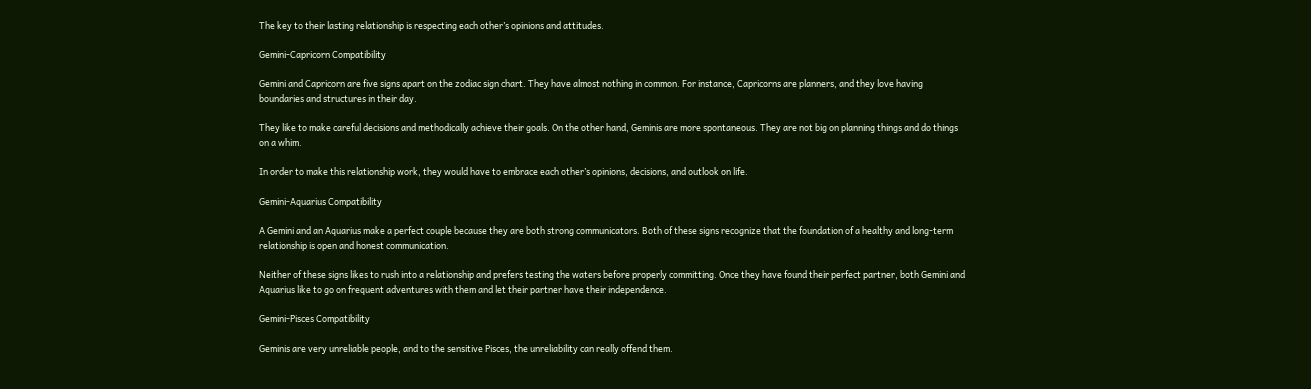The key to their lasting relationship is respecting each other’s opinions and attitudes.

Gemini-Capricorn Compatibility

Gemini and Capricorn are five signs apart on the zodiac sign chart. They have almost nothing in common. For instance, Capricorns are planners, and they love having boundaries and structures in their day.

They like to make careful decisions and methodically achieve their goals. On the other hand, Geminis are more spontaneous. They are not big on planning things and do things on a whim.

In order to make this relationship work, they would have to embrace each other’s opinions, decisions, and outlook on life.

Gemini-Aquarius Compatibility

A Gemini and an Aquarius make a perfect couple because they are both strong communicators. Both of these signs recognize that the foundation of a healthy and long-term relationship is open and honest communication.

Neither of these signs likes to rush into a relationship and prefers testing the waters before properly committing. Once they have found their perfect partner, both Gemini and Aquarius like to go on frequent adventures with them and let their partner have their independence.

Gemini-Pisces Compatibility

Geminis are very unreliable people, and to the sensitive Pisces, the unreliability can really offend them.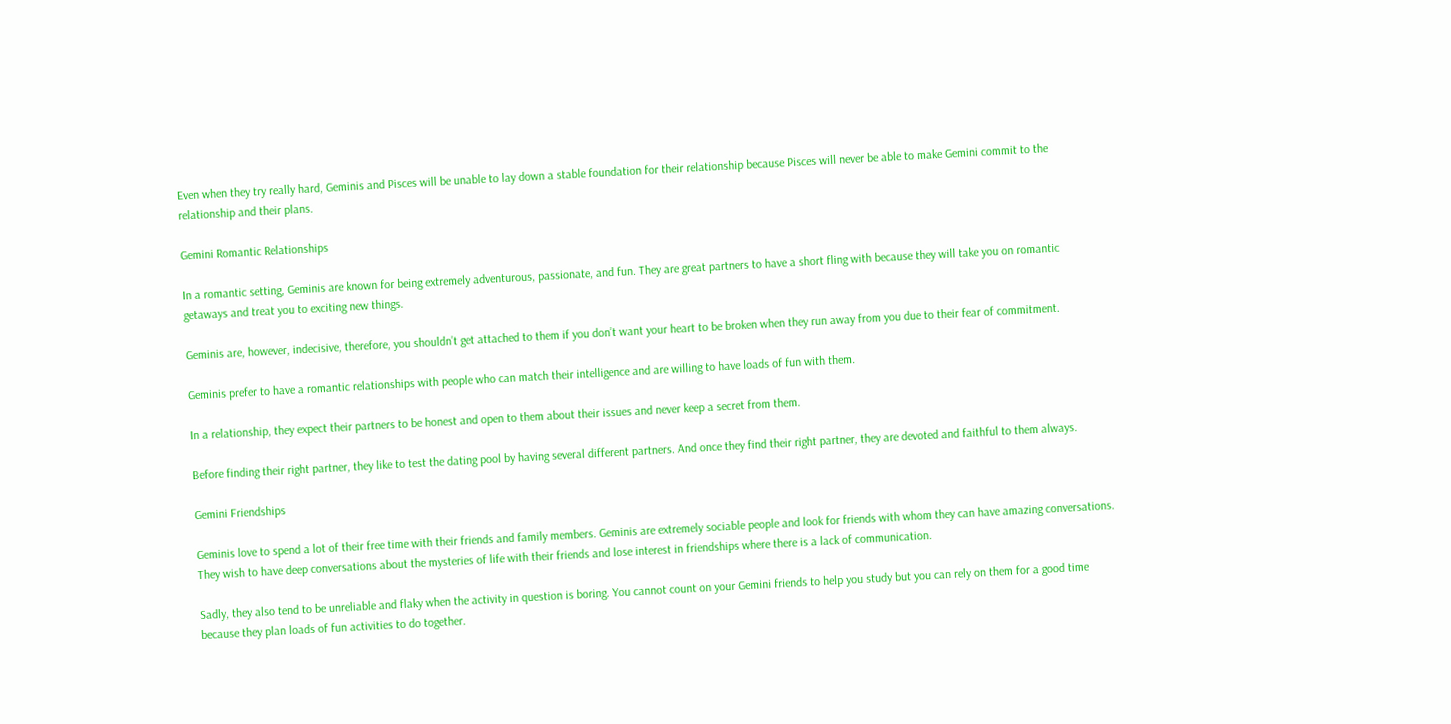Even when they try really hard, Geminis and Pisces will be unable to lay down a stable foundation for their relationship because Pisces will never be able to make Gemini commit to the relationship and their plans.

Gemini Romantic Relationships

In a romantic setting, Geminis are known for being extremely adventurous, passionate, and fun. They are great partners to have a short fling with because they will take you on romantic getaways and treat you to exciting new things.

Geminis are, however, indecisive, therefore, you shouldn’t get attached to them if you don’t want your heart to be broken when they run away from you due to their fear of commitment.

Geminis prefer to have a romantic relationships with people who can match their intelligence and are willing to have loads of fun with them.

In a relationship, they expect their partners to be honest and open to them about their issues and never keep a secret from them.

Before finding their right partner, they like to test the dating pool by having several different partners. And once they find their right partner, they are devoted and faithful to them always.

Gemini Friendships

Geminis love to spend a lot of their free time with their friends and family members. Geminis are extremely sociable people and look for friends with whom they can have amazing conversations. They wish to have deep conversations about the mysteries of life with their friends and lose interest in friendships where there is a lack of communication.

Sadly, they also tend to be unreliable and flaky when the activity in question is boring. You cannot count on your Gemini friends to help you study but you can rely on them for a good time because they plan loads of fun activities to do together.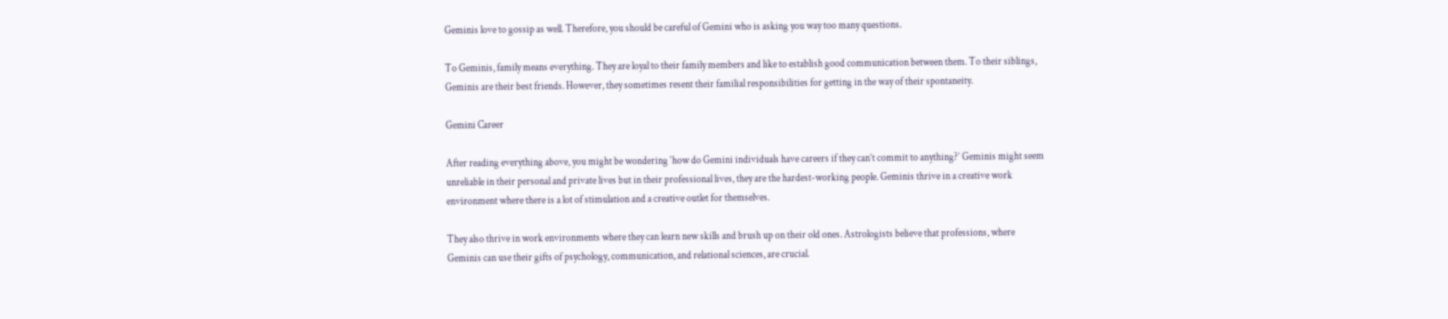Geminis love to gossip as well. Therefore, you should be careful of Gemini who is asking you way too many questions.

To Geminis, family means everything. They are loyal to their family members and like to establish good communication between them. To their siblings, Geminis are their best friends. However, they sometimes resent their familial responsibilities for getting in the way of their spontaneity.

Gemini Career

After reading everything above, you might be wondering ‘how do Gemini individuals have careers if they can’t commit to anything?’ Geminis might seem unreliable in their personal and private lives but in their professional lives, they are the hardest-working people. Geminis thrive in a creative work environment where there is a lot of stimulation and a creative outlet for themselves.

They also thrive in work environments where they can learn new skills and brush up on their old ones. Astrologists believe that professions, where Geminis can use their gifts of psychology, communication, and relational sciences, are crucial.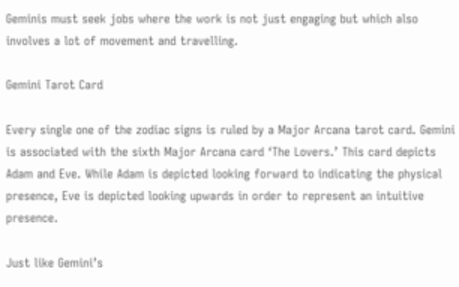Geminis must seek jobs where the work is not just engaging but which also involves a lot of movement and travelling.

Gemini Tarot Card

Every single one of the zodiac signs is ruled by a Major Arcana tarot card. Gemini is associated with the sixth Major Arcana card ‘The Lovers.’ This card depicts Adam and Eve. While Adam is depicted looking forward to indicating the physical presence, Eve is depicted looking upwards in order to represent an intuitive presence.

Just like Gemini’s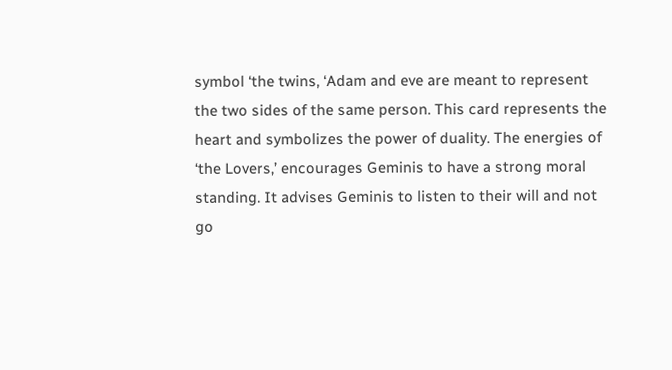symbol ‘the twins, ‘Adam and eve are meant to represent the two sides of the same person. This card represents the heart and symbolizes the power of duality. The energies of ‘the Lovers,’ encourages Geminis to have a strong moral standing. It advises Geminis to listen to their will and not go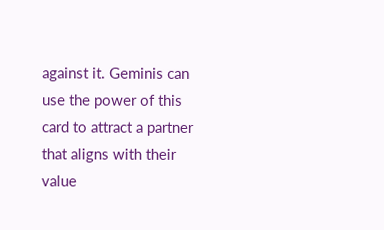against it. Geminis can use the power of this card to attract a partner that aligns with their value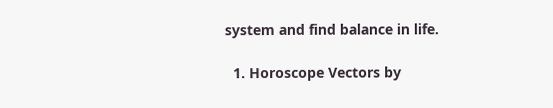system and find balance in life.

  1. Horoscope Vectors by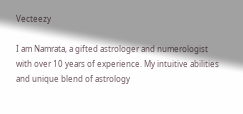Vecteezy

I am Namrata, a gifted astrologer and numerologist with over 10 years of experience. My intuitive abilities and unique blend of astrology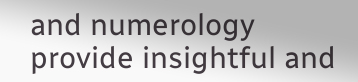and numerology provide insightful and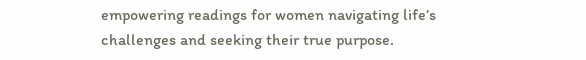empowering readings for women navigating life’s challenges and seeking their true purpose.